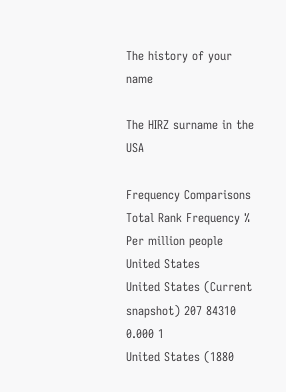The history of your name

The HIRZ surname in the USA

Frequency Comparisons
Total Rank Frequency % Per million people
United States
United States (Current snapshot) 207 84310 0.000 1
United States (1880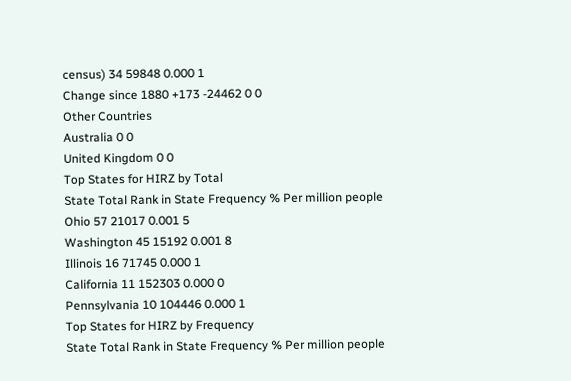census) 34 59848 0.000 1
Change since 1880 +173 -24462 0 0
Other Countries
Australia 0 0
United Kingdom 0 0
Top States for HIRZ by Total
State Total Rank in State Frequency % Per million people
Ohio 57 21017 0.001 5
Washington 45 15192 0.001 8
Illinois 16 71745 0.000 1
California 11 152303 0.000 0
Pennsylvania 10 104446 0.000 1
Top States for HIRZ by Frequency
State Total Rank in State Frequency % Per million people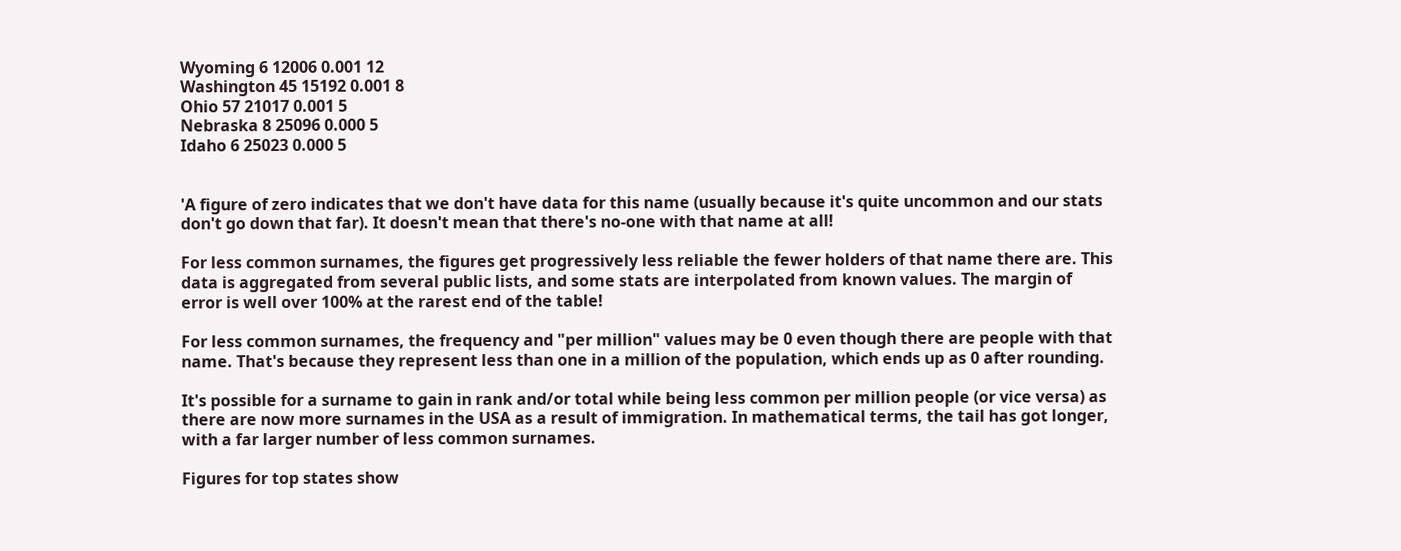Wyoming 6 12006 0.001 12
Washington 45 15192 0.001 8
Ohio 57 21017 0.001 5
Nebraska 8 25096 0.000 5
Idaho 6 25023 0.000 5


'A figure of zero indicates that we don't have data for this name (usually because it's quite uncommon and our stats don't go down that far). It doesn't mean that there's no-one with that name at all!

For less common surnames, the figures get progressively less reliable the fewer holders of that name there are. This data is aggregated from several public lists, and some stats are interpolated from known values. The margin of error is well over 100% at the rarest end of the table!

For less common surnames, the frequency and "per million" values may be 0 even though there are people with that name. That's because they represent less than one in a million of the population, which ends up as 0 after rounding.

It's possible for a surname to gain in rank and/or total while being less common per million people (or vice versa) as there are now more surnames in the USA as a result of immigration. In mathematical terms, the tail has got longer, with a far larger number of less common surnames.

Figures for top states show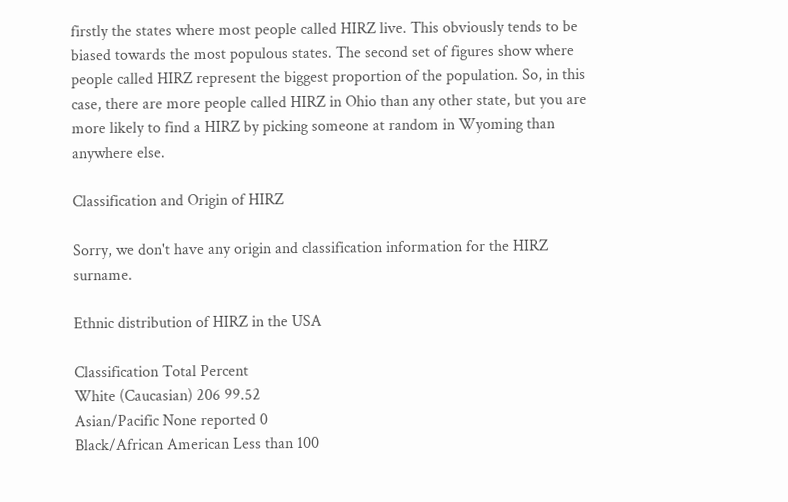firstly the states where most people called HIRZ live. This obviously tends to be biased towards the most populous states. The second set of figures show where people called HIRZ represent the biggest proportion of the population. So, in this case, there are more people called HIRZ in Ohio than any other state, but you are more likely to find a HIRZ by picking someone at random in Wyoming than anywhere else.

Classification and Origin of HIRZ

Sorry, we don't have any origin and classification information for the HIRZ surname.

Ethnic distribution of HIRZ in the USA

Classification Total Percent
White (Caucasian) 206 99.52
Asian/Pacific None reported 0
Black/African American Less than 100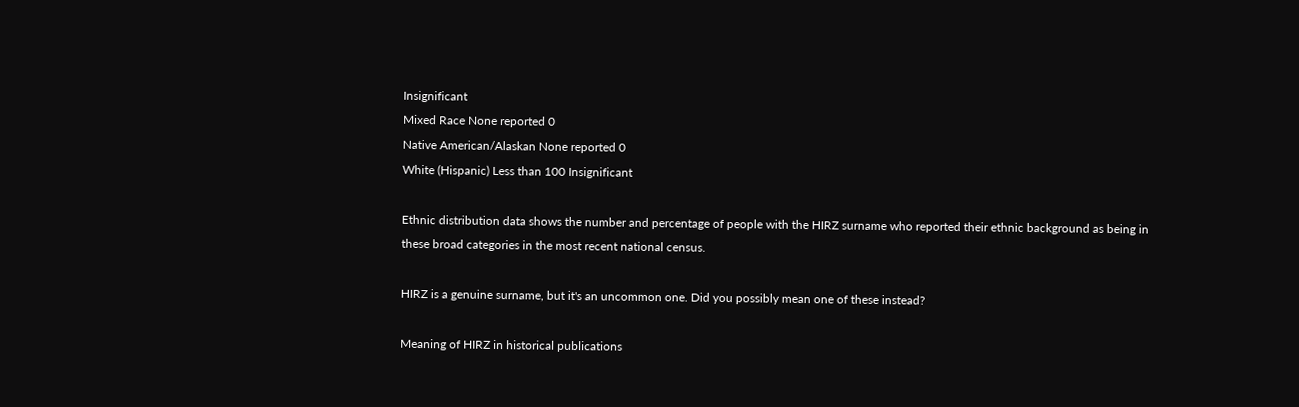Insignificant
Mixed Race None reported 0
Native American/Alaskan None reported 0
White (Hispanic) Less than 100 Insignificant

Ethnic distribution data shows the number and percentage of people with the HIRZ surname who reported their ethnic background as being in these broad categories in the most recent national census.

HIRZ is a genuine surname, but it's an uncommon one. Did you possibly mean one of these instead?

Meaning of HIRZ in historical publications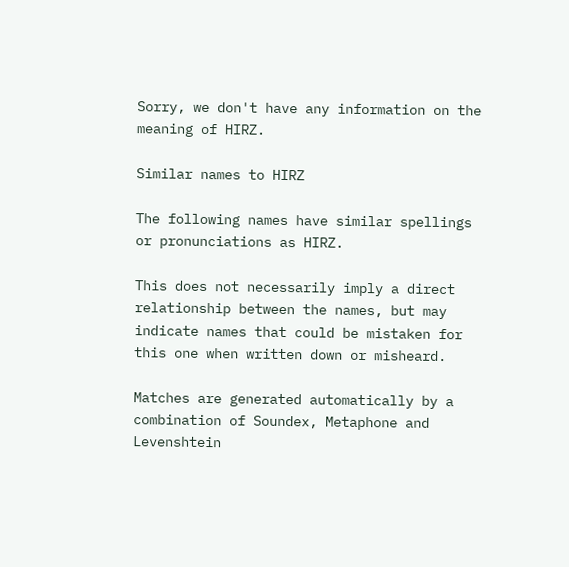Sorry, we don't have any information on the meaning of HIRZ.

Similar names to HIRZ

The following names have similar spellings or pronunciations as HIRZ.

This does not necessarily imply a direct relationship between the names, but may indicate names that could be mistaken for this one when written down or misheard.

Matches are generated automatically by a combination of Soundex, Metaphone and Levenshtein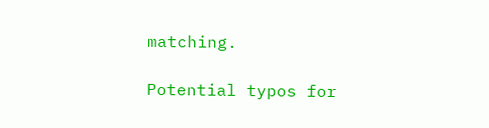matching.

Potential typos for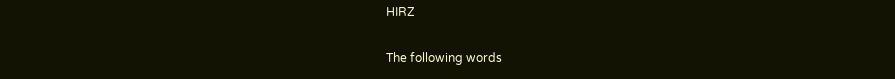HIRZ

The following words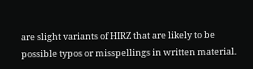are slight variants of HIRZ that are likely to be possible typos or misspellings in written material.